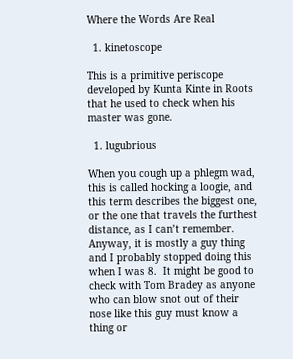Where the Words Are Real

  1. kinetoscope

This is a primitive periscope developed by Kunta Kinte in Roots that he used to check when his master was gone.

  1. lugubrious

When you cough up a phlegm wad, this is called hocking a loogie, and this term describes the biggest one, or the one that travels the furthest distance, as I can’t remember.  Anyway, it is mostly a guy thing and I probably stopped doing this when I was 8.  It might be good to check with Tom Bradey as anyone who can blow snot out of their nose like this guy must know a thing or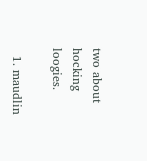two about hocking loogies.

  1. maudlin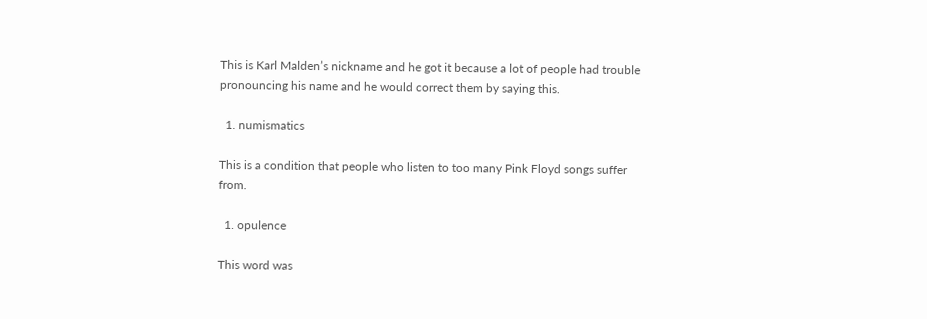This is Karl Malden’s nickname and he got it because a lot of people had trouble pronouncing his name and he would correct them by saying this.

  1. numismatics

This is a condition that people who listen to too many Pink Floyd songs suffer from.

  1. opulence

This word was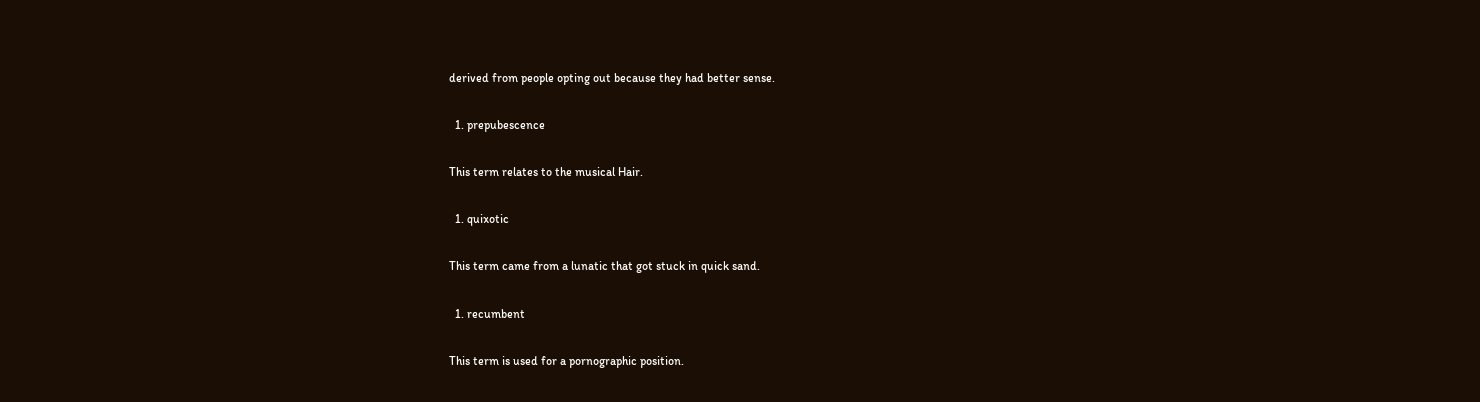derived from people opting out because they had better sense.

  1. prepubescence

This term relates to the musical Hair.

  1. quixotic

This term came from a lunatic that got stuck in quick sand.

  1. recumbent

This term is used for a pornographic position.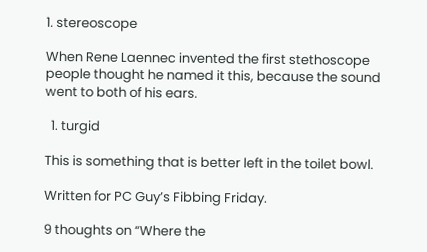1. stereoscope

When Rene Laennec invented the first stethoscope people thought he named it this, because the sound went to both of his ears.

  1. turgid

This is something that is better left in the toilet bowl.

Written for PC Guy’s Fibbing Friday.

9 thoughts on “Where the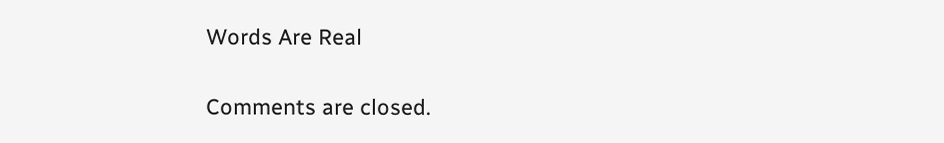Words Are Real

Comments are closed.